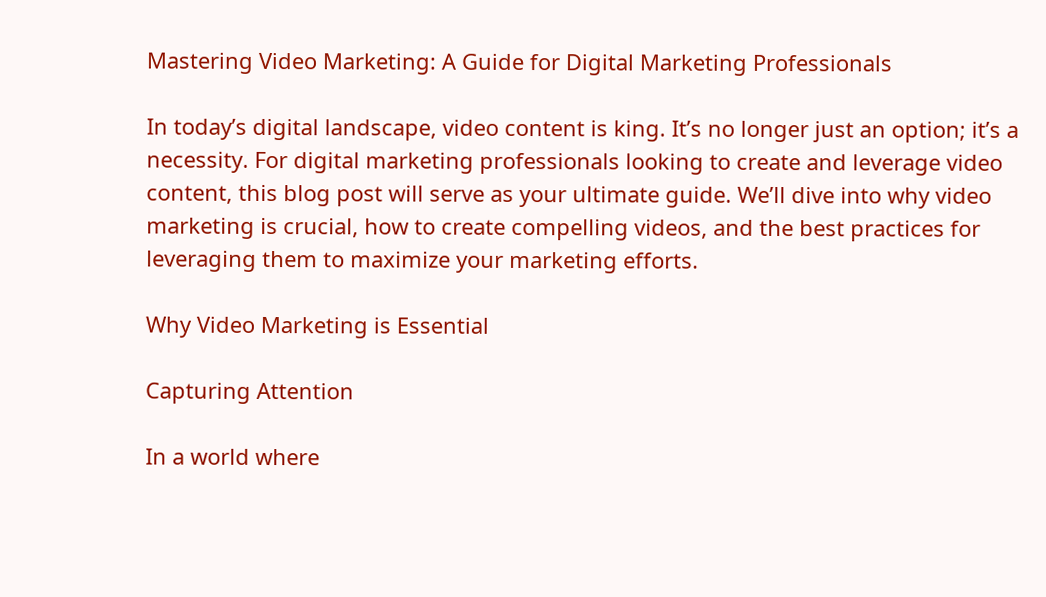Mastering Video Marketing: A Guide for Digital Marketing Professionals

In today’s digital landscape, video content is king. It’s no longer just an option; it’s a necessity. For digital marketing professionals looking to create and leverage video content, this blog post will serve as your ultimate guide. We’ll dive into why video marketing is crucial, how to create compelling videos, and the best practices for leveraging them to maximize your marketing efforts.

Why Video Marketing is Essential

Capturing Attention

In a world where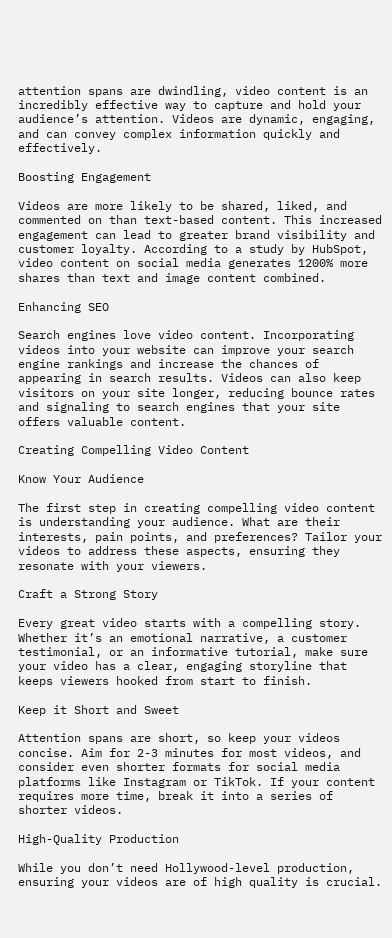attention spans are dwindling, video content is an incredibly effective way to capture and hold your audience’s attention. Videos are dynamic, engaging, and can convey complex information quickly and effectively.

Boosting Engagement

Videos are more likely to be shared, liked, and commented on than text-based content. This increased engagement can lead to greater brand visibility and customer loyalty. According to a study by HubSpot, video content on social media generates 1200% more shares than text and image content combined.

Enhancing SEO

Search engines love video content. Incorporating videos into your website can improve your search engine rankings and increase the chances of appearing in search results. Videos can also keep visitors on your site longer, reducing bounce rates and signaling to search engines that your site offers valuable content.

Creating Compelling Video Content

Know Your Audience

The first step in creating compelling video content is understanding your audience. What are their interests, pain points, and preferences? Tailor your videos to address these aspects, ensuring they resonate with your viewers.

Craft a Strong Story

Every great video starts with a compelling story. Whether it’s an emotional narrative, a customer testimonial, or an informative tutorial, make sure your video has a clear, engaging storyline that keeps viewers hooked from start to finish.

Keep it Short and Sweet

Attention spans are short, so keep your videos concise. Aim for 2-3 minutes for most videos, and consider even shorter formats for social media platforms like Instagram or TikTok. If your content requires more time, break it into a series of shorter videos.

High-Quality Production

While you don’t need Hollywood-level production, ensuring your videos are of high quality is crucial.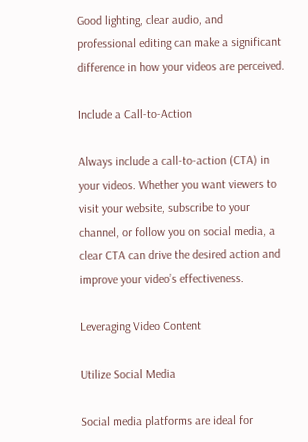Good lighting, clear audio, and professional editing can make a significant difference in how your videos are perceived.

Include a Call-to-Action

Always include a call-to-action (CTA) in your videos. Whether you want viewers to visit your website, subscribe to your channel, or follow you on social media, a clear CTA can drive the desired action and improve your video’s effectiveness.

Leveraging Video Content

Utilize Social Media

Social media platforms are ideal for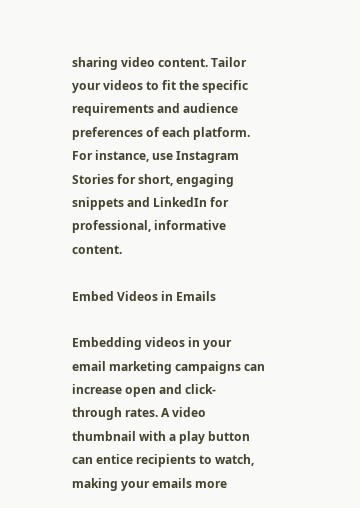sharing video content. Tailor your videos to fit the specific requirements and audience preferences of each platform. For instance, use Instagram Stories for short, engaging snippets and LinkedIn for professional, informative content.

Embed Videos in Emails

Embedding videos in your email marketing campaigns can increase open and click-through rates. A video thumbnail with a play button can entice recipients to watch, making your emails more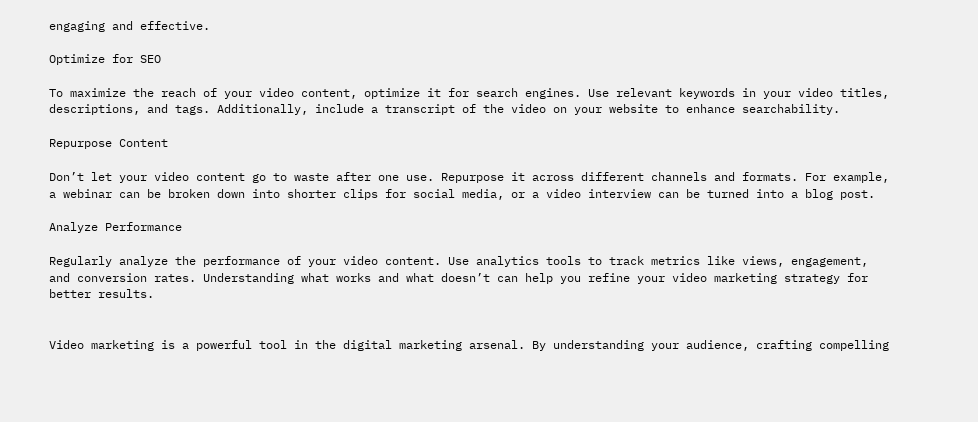engaging and effective.

Optimize for SEO

To maximize the reach of your video content, optimize it for search engines. Use relevant keywords in your video titles, descriptions, and tags. Additionally, include a transcript of the video on your website to enhance searchability.

Repurpose Content

Don’t let your video content go to waste after one use. Repurpose it across different channels and formats. For example, a webinar can be broken down into shorter clips for social media, or a video interview can be turned into a blog post.

Analyze Performance

Regularly analyze the performance of your video content. Use analytics tools to track metrics like views, engagement, and conversion rates. Understanding what works and what doesn’t can help you refine your video marketing strategy for better results.


Video marketing is a powerful tool in the digital marketing arsenal. By understanding your audience, crafting compelling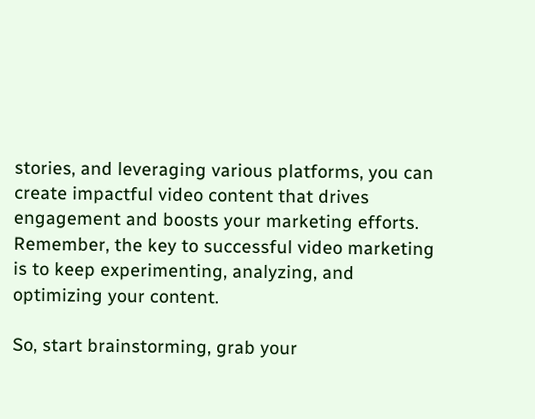stories, and leveraging various platforms, you can create impactful video content that drives engagement and boosts your marketing efforts. Remember, the key to successful video marketing is to keep experimenting, analyzing, and optimizing your content.

So, start brainstorming, grab your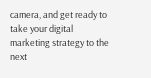camera, and get ready to take your digital marketing strategy to the next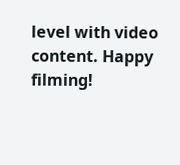level with video content. Happy filming!